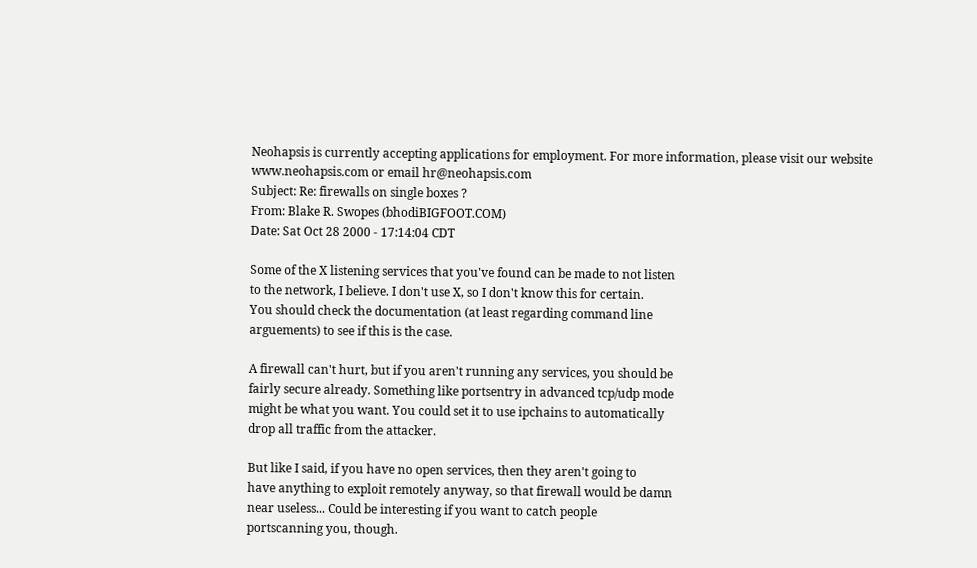Neohapsis is currently accepting applications for employment. For more information, please visit our website www.neohapsis.com or email hr@neohapsis.com
Subject: Re: firewalls on single boxes ?
From: Blake R. Swopes (bhodiBIGFOOT.COM)
Date: Sat Oct 28 2000 - 17:14:04 CDT

Some of the X listening services that you've found can be made to not listen
to the network, I believe. I don't use X, so I don't know this for certain.
You should check the documentation (at least regarding command line
arguements) to see if this is the case.

A firewall can't hurt, but if you aren't running any services, you should be
fairly secure already. Something like portsentry in advanced tcp/udp mode
might be what you want. You could set it to use ipchains to automatically
drop all traffic from the attacker.

But like I said, if you have no open services, then they aren't going to
have anything to exploit remotely anyway, so that firewall would be damn
near useless... Could be interesting if you want to catch people
portscanning you, though.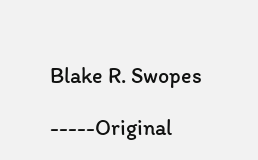Blake R. Swopes

-----Original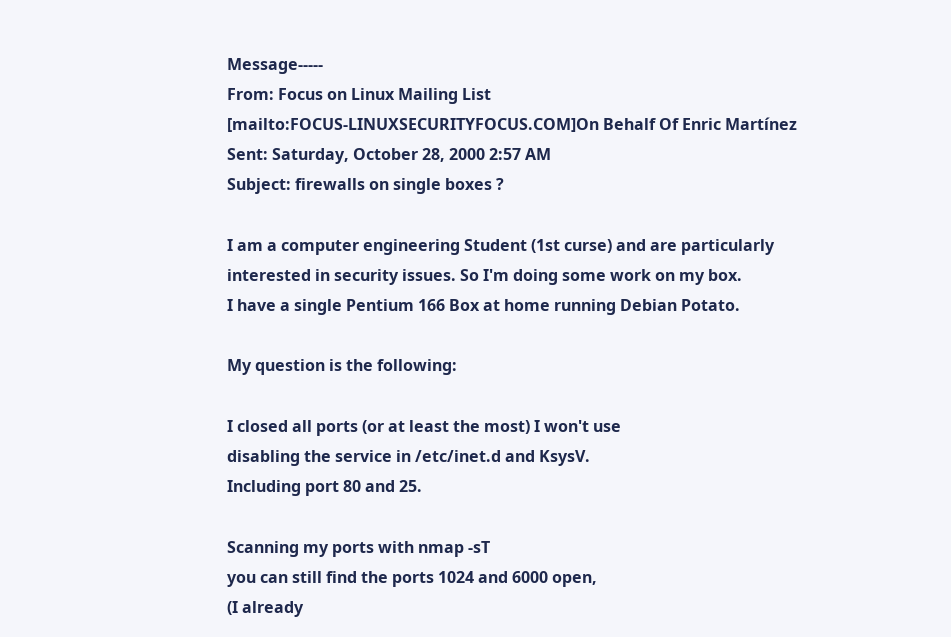Message-----
From: Focus on Linux Mailing List
[mailto:FOCUS-LINUXSECURITYFOCUS.COM]On Behalf Of Enric Martínez
Sent: Saturday, October 28, 2000 2:57 AM
Subject: firewalls on single boxes ?

I am a computer engineering Student (1st curse) and are particularly
interested in security issues. So I'm doing some work on my box.
I have a single Pentium 166 Box at home running Debian Potato.

My question is the following:

I closed all ports (or at least the most) I won't use
disabling the service in /etc/inet.d and KsysV.
Including port 80 and 25.

Scanning my ports with nmap -sT
you can still find the ports 1024 and 6000 open,
(I already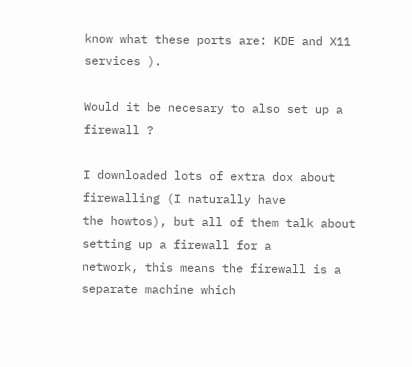know what these ports are: KDE and X11 services ).

Would it be necesary to also set up a firewall ?

I downloaded lots of extra dox about firewalling (I naturally have
the howtos), but all of them talk about setting up a firewall for a
network, this means the firewall is a separate machine which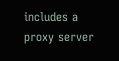includes a proxy server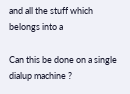and all the stuff which belongs into a

Can this be done on a single dialup machine ?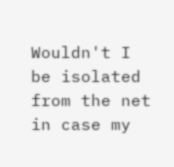Wouldn't I be isolated from the net in case my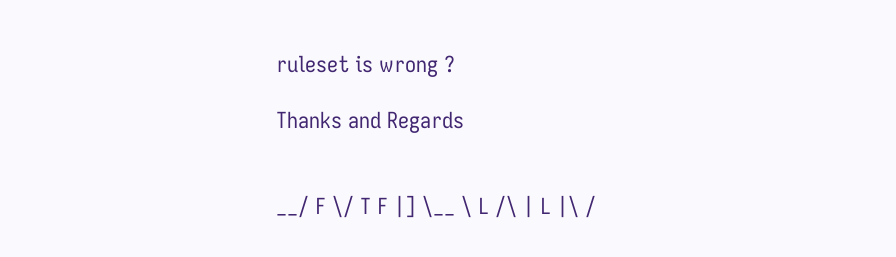ruleset is wrong ?

Thanks and Regards


__/ F \/ T F |] \__ \ L /\ | L |\ /